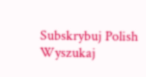Subskrybuj Polish
Wyszukaj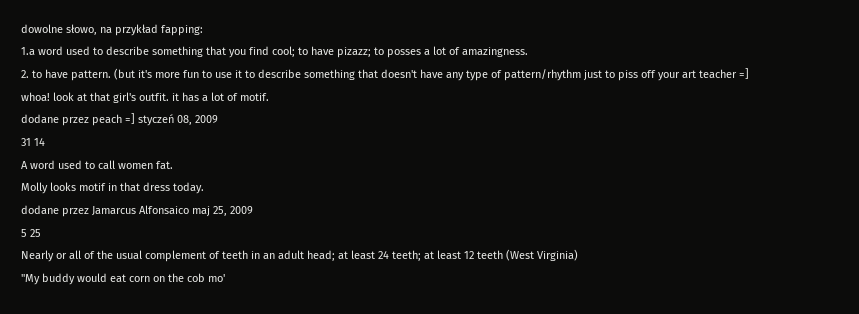dowolne słowo, na przykład fapping:
1.a word used to describe something that you find cool; to have pizazz; to posses a lot of amazingness.
2. to have pattern. (but it's more fun to use it to describe something that doesn't have any type of pattern/rhythm just to piss off your art teacher =]
whoa! look at that girl's outfit. it has a lot of motif.
dodane przez peach =] styczeń 08, 2009
31 14
A word used to call women fat.
Molly looks motif in that dress today.
dodane przez Jamarcus Alfonsaico maj 25, 2009
5 25
Nearly or all of the usual complement of teeth in an adult head; at least 24 teeth; at least 12 teeth (West Virginia)
"My buddy would eat corn on the cob mo'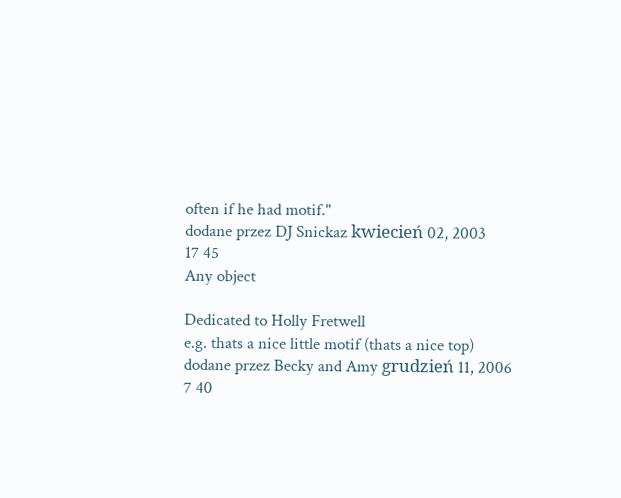often if he had motif."
dodane przez DJ Snickaz kwiecień 02, 2003
17 45
Any object

Dedicated to Holly Fretwell
e.g. thats a nice little motif (thats a nice top)
dodane przez Becky and Amy grudzień 11, 2006
7 40